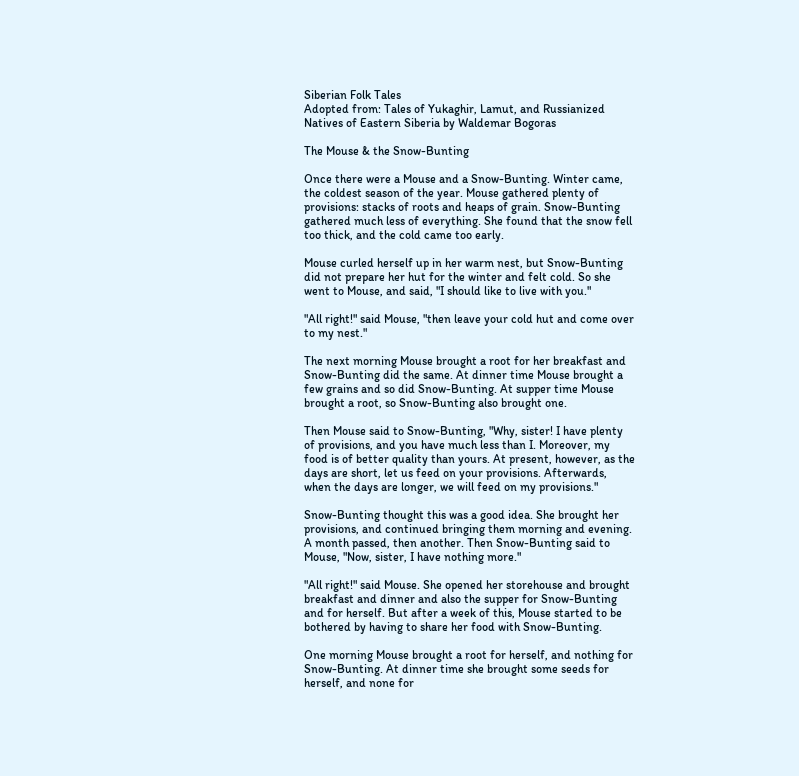Siberian Folk Tales
Adopted from: Tales of Yukaghir, Lamut, and Russianized Natives of Eastern Siberia by Waldemar Bogoras

The Mouse & the Snow-Bunting

Once there were a Mouse and a Snow-Bunting. Winter came, the coldest season of the year. Mouse gathered plenty of provisions: stacks of roots and heaps of grain. Snow-Bunting gathered much less of everything. She found that the snow fell too thick, and the cold came too early.

Mouse curled herself up in her warm nest, but Snow-Bunting did not prepare her hut for the winter and felt cold. So she went to Mouse, and said, "I should like to live with you."

"All right!" said Mouse, "then leave your cold hut and come over to my nest."

The next morning Mouse brought a root for her breakfast and Snow-Bunting did the same. At dinner time Mouse brought a few grains and so did Snow-Bunting. At supper time Mouse brought a root, so Snow-Bunting also brought one.

Then Mouse said to Snow-Bunting, "Why, sister! I have plenty of provisions, and you have much less than I. Moreover, my food is of better quality than yours. At present, however, as the days are short, let us feed on your provisions. Afterwards, when the days are longer, we will feed on my provisions."

Snow-Bunting thought this was a good idea. She brought her provisions, and continued bringing them morning and evening. A month passed, then another. Then Snow-Bunting said to Mouse, "Now, sister, I have nothing more."

"All right!" said Mouse. She opened her storehouse and brought breakfast and dinner and also the supper for Snow-Bunting and for herself. But after a week of this, Mouse started to be bothered by having to share her food with Snow-Bunting.

One morning Mouse brought a root for herself, and nothing for Snow-Bunting. At dinner time she brought some seeds for herself, and none for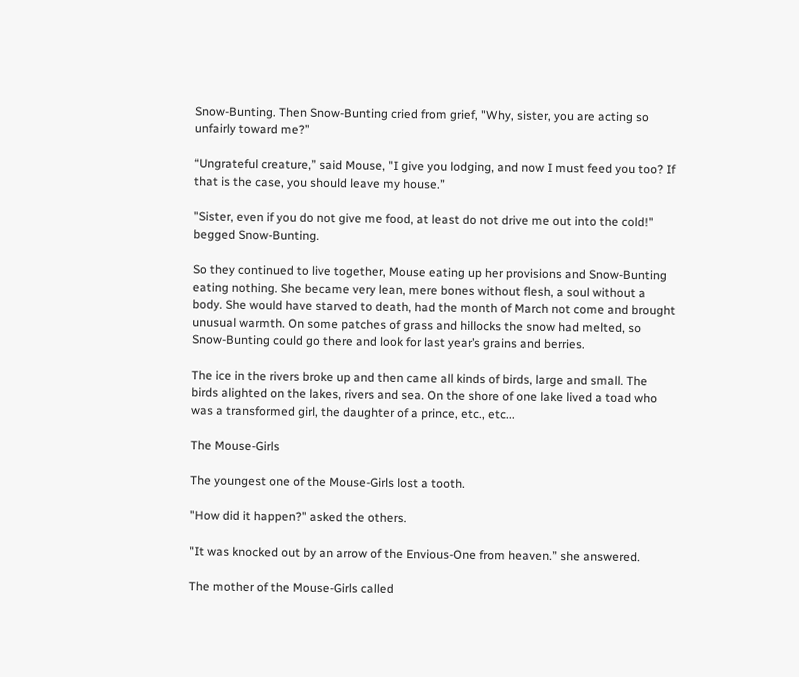Snow-Bunting. Then Snow-Bunting cried from grief, "Why, sister, you are acting so unfairly toward me?”

“Ungrateful creature,” said Mouse, "I give you lodging, and now I must feed you too? If that is the case, you should leave my house.”

"Sister, even if you do not give me food, at least do not drive me out into the cold!" begged Snow-Bunting.

So they continued to live together, Mouse eating up her provisions and Snow-Bunting eating nothing. She became very lean, mere bones without flesh, a soul without a body. She would have starved to death, had the month of March not come and brought unusual warmth. On some patches of grass and hillocks the snow had melted, so Snow-Bunting could go there and look for last year’s grains and berries.

The ice in the rivers broke up and then came all kinds of birds, large and small. The birds alighted on the lakes, rivers and sea. On the shore of one lake lived a toad who was a transformed girl, the daughter of a prince, etc., etc...

The Mouse-Girls

The youngest one of the Mouse-Girls lost a tooth.

"How did it happen?" asked the others.

"It was knocked out by an arrow of the Envious-One from heaven.” she answered.

The mother of the Mouse-Girls called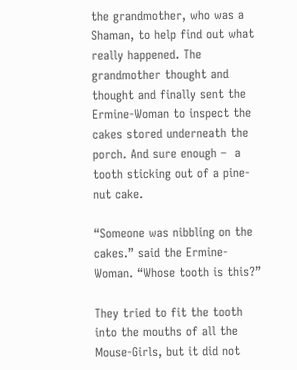the grandmother, who was a Shaman, to help find out what really happened. The grandmother thought and thought and finally sent the Ermine-Woman to inspect the cakes stored underneath the porch. And sure enough –  a tooth sticking out of a pine-nut cake.

“Someone was nibbling on the cakes.” said the Ermine-Woman. “Whose tooth is this?”

They tried to fit the tooth into the mouths of all the Mouse-Girls, but it did not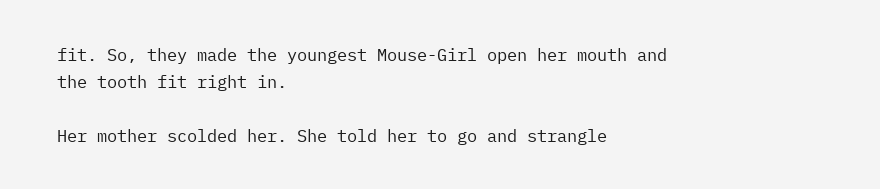fit. So, they made the youngest Mouse-Girl open her mouth and the tooth fit right in.

Her mother scolded her. She told her to go and strangle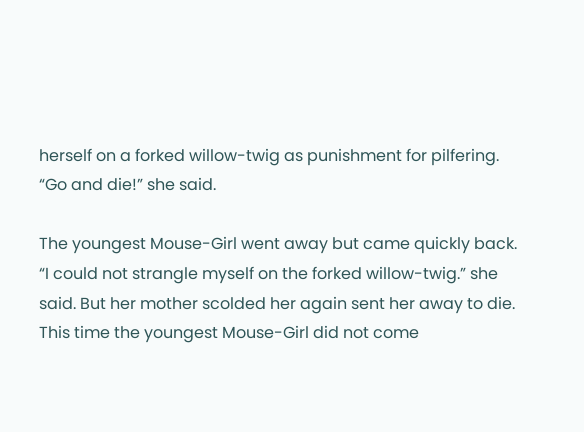herself on a forked willow-twig as punishment for pilfering. “Go and die!” she said.

The youngest Mouse-Girl went away but came quickly back. “I could not strangle myself on the forked willow-twig.” she said. But her mother scolded her again sent her away to die. This time the youngest Mouse-Girl did not come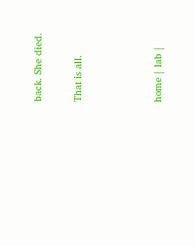back. She died.

That is all.



home | lab |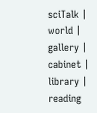sciTalk | world | gallery | cabinet | library | reading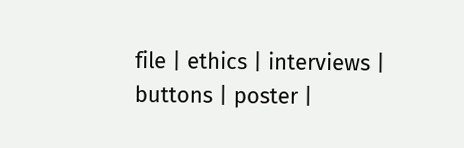file | ethics | interviews | buttons | poster |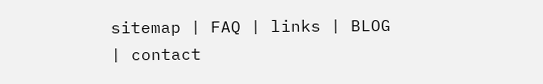sitemap | FAQ | links | BLOG | contact